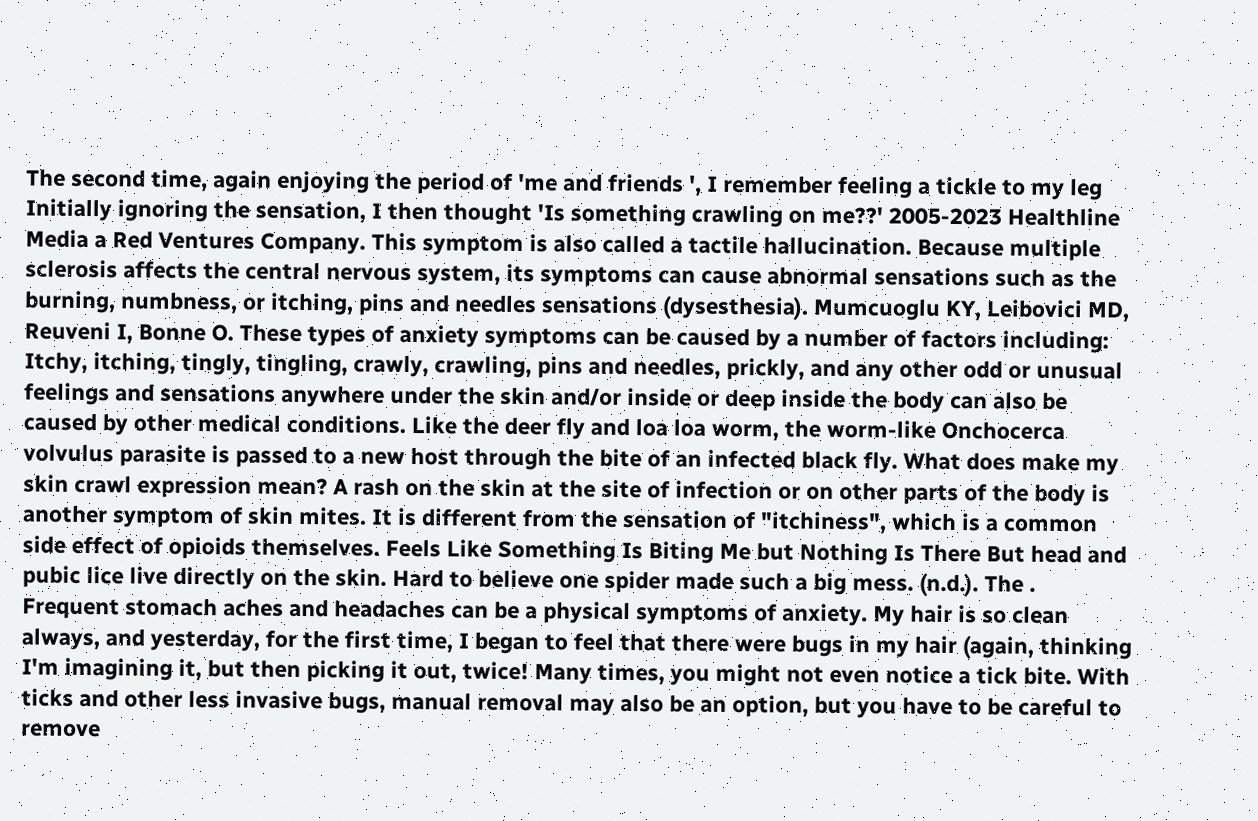The second time, again enjoying the period of 'me and friends ', I remember feeling a tickle to my leg Initially ignoring the sensation, I then thought 'Is something crawling on me??' 2005-2023 Healthline Media a Red Ventures Company. This symptom is also called a tactile hallucination. Because multiple sclerosis affects the central nervous system, its symptoms can cause abnormal sensations such as the burning, numbness, or itching, pins and needles sensations (dysesthesia). Mumcuoglu KY, Leibovici MD, Reuveni I, Bonne O. These types of anxiety symptoms can be caused by a number of factors including: Itchy, itching, tingly, tingling, crawly, crawling, pins and needles, prickly, and any other odd or unusual feelings and sensations anywhere under the skin and/or inside or deep inside the body can also be caused by other medical conditions. Like the deer fly and loa loa worm, the worm-like Onchocerca volvulus parasite is passed to a new host through the bite of an infected black fly. What does make my skin crawl expression mean? A rash on the skin at the site of infection or on other parts of the body is another symptom of skin mites. It is different from the sensation of "itchiness", which is a common side effect of opioids themselves. Feels Like Something Is Biting Me but Nothing Is There But head and pubic lice live directly on the skin. Hard to believe one spider made such a big mess. (n.d.). The . Frequent stomach aches and headaches can be a physical symptoms of anxiety. My hair is so clean always, and yesterday, for the first time, I began to feel that there were bugs in my hair (again, thinking I'm imagining it, but then picking it out, twice! Many times, you might not even notice a tick bite. With ticks and other less invasive bugs, manual removal may also be an option, but you have to be careful to remove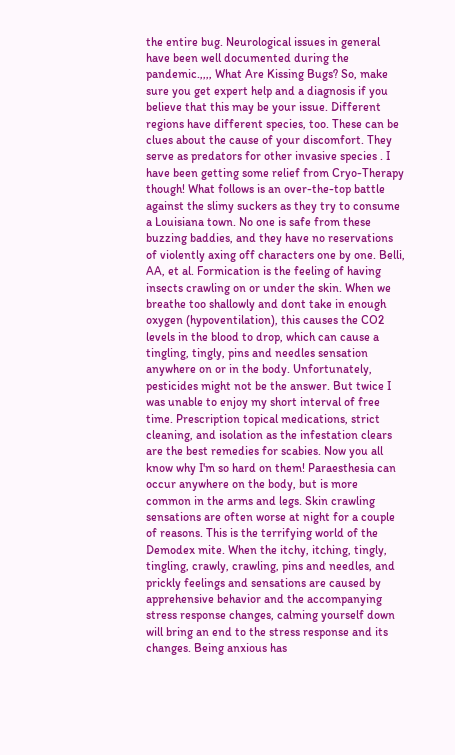the entire bug. Neurological issues in general have been well documented during the pandemic.,,,, What Are Kissing Bugs? So, make sure you get expert help and a diagnosis if you believe that this may be your issue. Different regions have different species, too. These can be clues about the cause of your discomfort. They serve as predators for other invasive species . I have been getting some relief from Cryo-Therapy though! What follows is an over-the-top battle against the slimy suckers as they try to consume a Louisiana town. No one is safe from these buzzing baddies, and they have no reservations of violently axing off characters one by one. Belli, AA, et al. Formication is the feeling of having insects crawling on or under the skin. When we breathe too shallowly and dont take in enough oxygen (hypoventilation), this causes the CO2 levels in the blood to drop, which can cause a tingling, tingly, pins and needles sensation anywhere on or in the body. Unfortunately, pesticides might not be the answer. But twice I was unable to enjoy my short interval of free time. Prescription topical medications, strict cleaning, and isolation as the infestation clears are the best remedies for scabies. Now you all know why I'm so hard on them! Paraesthesia can occur anywhere on the body, but is more common in the arms and legs. Skin crawling sensations are often worse at night for a couple of reasons. This is the terrifying world of the Demodex mite. When the itchy, itching, tingly, tingling, crawly, crawling, pins and needles, and prickly feelings and sensations are caused by apprehensive behavior and the accompanying stress response changes, calming yourself down will bring an end to the stress response and its changes. Being anxious has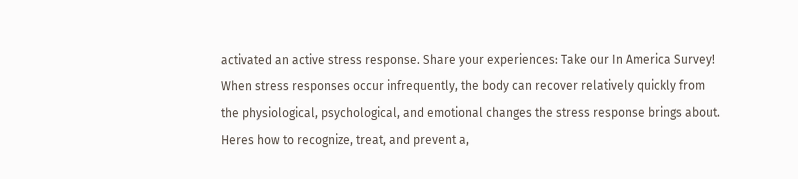activated an active stress response. Share your experiences: Take our In America Survey! When stress responses occur infrequently, the body can recover relatively quickly from the physiological, psychological, and emotional changes the stress response brings about. Heres how to recognize, treat, and prevent a,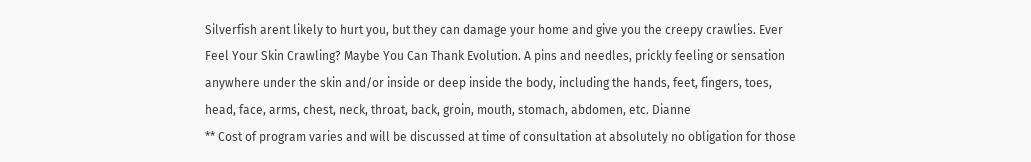Silverfish arent likely to hurt you, but they can damage your home and give you the creepy crawlies. Ever Feel Your Skin Crawling? Maybe You Can Thank Evolution. A pins and needles, prickly feeling or sensation anywhere under the skin and/or inside or deep inside the body, including the hands, feet, fingers, toes, head, face, arms, chest, neck, throat, back, groin, mouth, stomach, abdomen, etc. Dianne
** Cost of program varies and will be discussed at time of consultation at absolutely no obligation for those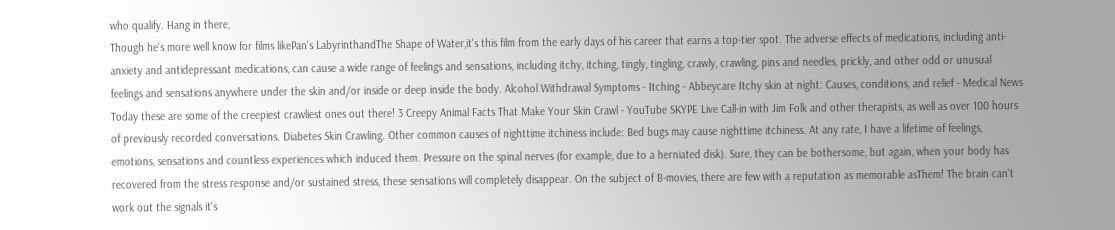who qualify. Hang in there,
Though he's more well know for films likePan's LabyrinthandThe Shape of Water,it's this film from the early days of his career that earns a top-tier spot. The adverse effects of medications, including anti-anxiety and antidepressant medications, can cause a wide range of feelings and sensations, including itchy, itching, tingly, tingling, crawly, crawling, pins and needles, prickly, and other odd or unusual feelings and sensations anywhere under the skin and/or inside or deep inside the body. Alcohol Withdrawal Symptoms - Itching - Abbeycare Itchy skin at night: Causes, conditions, and relief - Medical News Today these are some of the creepiest crawliest ones out there! 3 Creepy Animal Facts That Make Your Skin Crawl - YouTube SKYPE Live Call-in with Jim Folk and other therapists, as well as over 100 hours of previously recorded conversations. Diabetes Skin Crawling. Other common causes of nighttime itchiness include: Bed bugs may cause nighttime itchiness. At any rate, I have a lifetime of feelings, emotions, sensations and countless experiences which induced them. Pressure on the spinal nerves (for example, due to a herniated disk). Sure, they can be bothersome, but again, when your body has recovered from the stress response and/or sustained stress, these sensations will completely disappear. On the subject of B-movies, there are few with a reputation as memorable asThem! The brain can't work out the signals it's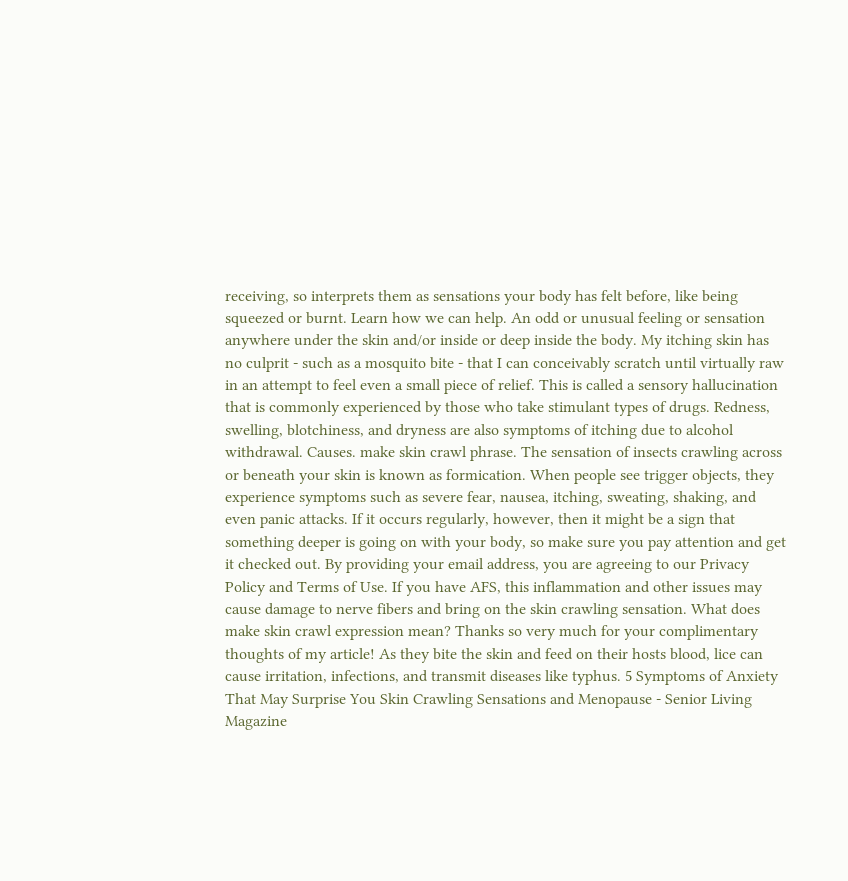receiving, so interprets them as sensations your body has felt before, like being squeezed or burnt. Learn how we can help. An odd or unusual feeling or sensation anywhere under the skin and/or inside or deep inside the body. My itching skin has no culprit - such as a mosquito bite - that I can conceivably scratch until virtually raw in an attempt to feel even a small piece of relief. This is called a sensory hallucination that is commonly experienced by those who take stimulant types of drugs. Redness, swelling, blotchiness, and dryness are also symptoms of itching due to alcohol withdrawal. Causes. make skin crawl phrase. The sensation of insects crawling across or beneath your skin is known as formication. When people see trigger objects, they experience symptoms such as severe fear, nausea, itching, sweating, shaking, and even panic attacks. If it occurs regularly, however, then it might be a sign that something deeper is going on with your body, so make sure you pay attention and get it checked out. By providing your email address, you are agreeing to our Privacy Policy and Terms of Use. If you have AFS, this inflammation and other issues may cause damage to nerve fibers and bring on the skin crawling sensation. What does make skin crawl expression mean? Thanks so very much for your complimentary thoughts of my article! As they bite the skin and feed on their hosts blood, lice can cause irritation, infections, and transmit diseases like typhus. 5 Symptoms of Anxiety That May Surprise You Skin Crawling Sensations and Menopause - Senior Living Magazine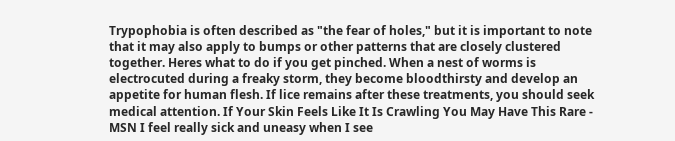Trypophobia is often described as "the fear of holes," but it is important to note that it may also apply to bumps or other patterns that are closely clustered together. Heres what to do if you get pinched. When a nest of worms is electrocuted during a freaky storm, they become bloodthirsty and develop an appetite for human flesh. If lice remains after these treatments, you should seek medical attention. If Your Skin Feels Like It Is Crawling You May Have This Rare - MSN I feel really sick and uneasy when I see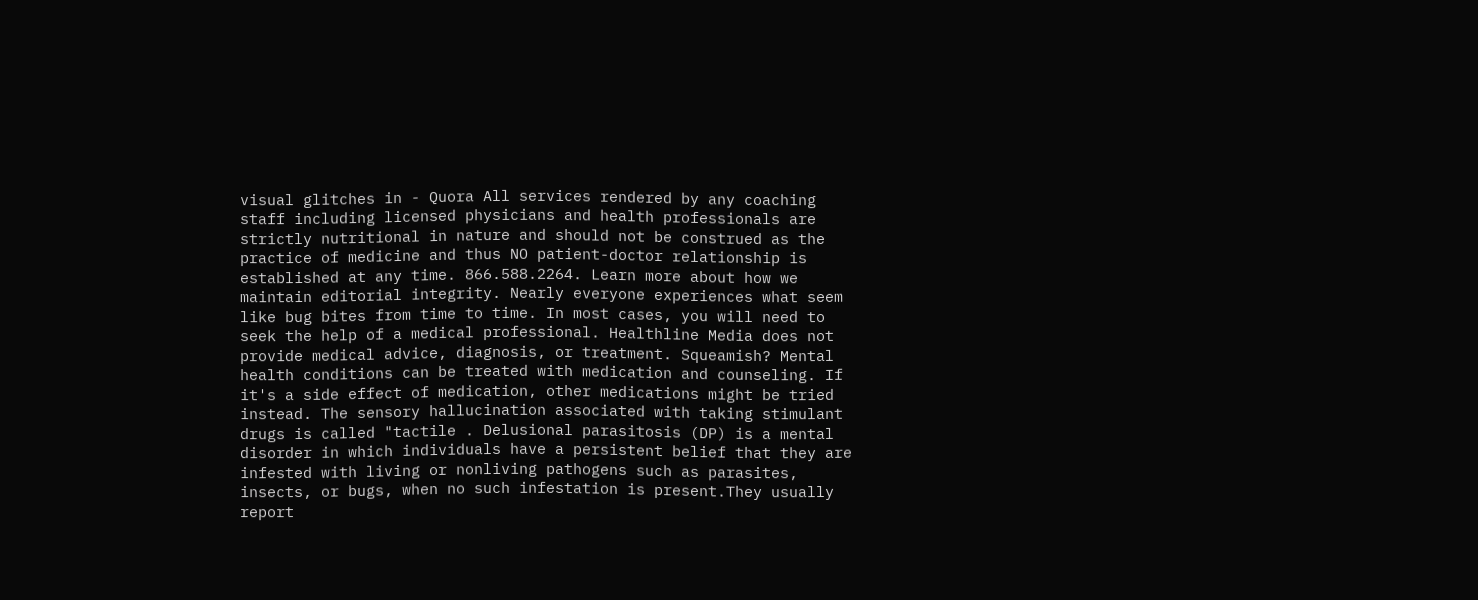visual glitches in - Quora All services rendered by any coaching staff including licensed physicians and health professionals are strictly nutritional in nature and should not be construed as the practice of medicine and thus NO patient-doctor relationship is established at any time. 866.588.2264. Learn more about how we maintain editorial integrity. Nearly everyone experiences what seem like bug bites from time to time. In most cases, you will need to seek the help of a medical professional. Healthline Media does not provide medical advice, diagnosis, or treatment. Squeamish? Mental health conditions can be treated with medication and counseling. If it's a side effect of medication, other medications might be tried instead. The sensory hallucination associated with taking stimulant drugs is called "tactile . Delusional parasitosis (DP) is a mental disorder in which individuals have a persistent belief that they are infested with living or nonliving pathogens such as parasites, insects, or bugs, when no such infestation is present.They usually report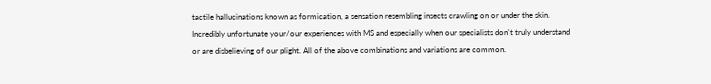tactile hallucinations known as formication, a sensation resembling insects crawling on or under the skin. Incredibly unfortunate your/our experiences with MS and especially when our specialists don't truly understand or are disbelieving of our plight. All of the above combinations and variations are common.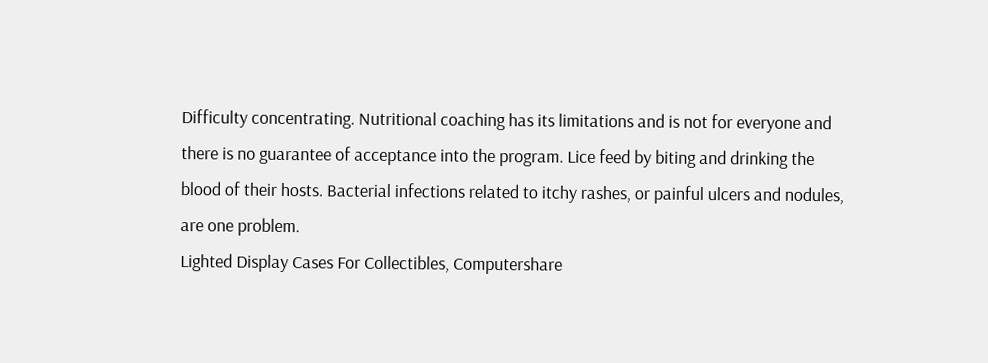Difficulty concentrating. Nutritional coaching has its limitations and is not for everyone and there is no guarantee of acceptance into the program. Lice feed by biting and drinking the blood of their hosts. Bacterial infections related to itchy rashes, or painful ulcers and nodules, are one problem.
Lighted Display Cases For Collectibles, Computershare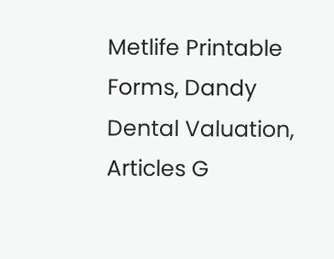Metlife Printable Forms, Dandy Dental Valuation, Articles G